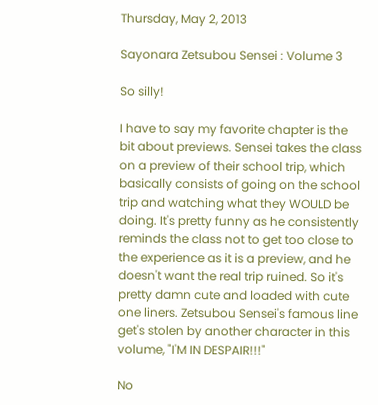Thursday, May 2, 2013

Sayonara Zetsubou Sensei : Volume 3

So silly!

I have to say my favorite chapter is the bit about previews. Sensei takes the class on a preview of their school trip, which basically consists of going on the school trip and watching what they WOULD be doing. It's pretty funny as he consistently reminds the class not to get too close to the experience as it is a preview, and he doesn't want the real trip ruined. So it's pretty damn cute and loaded with cute one liners. Zetsubou Sensei's famous line get's stolen by another character in this volume, "I'M IN DESPAIR!!!"

No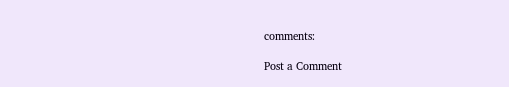comments:

Post a Comment